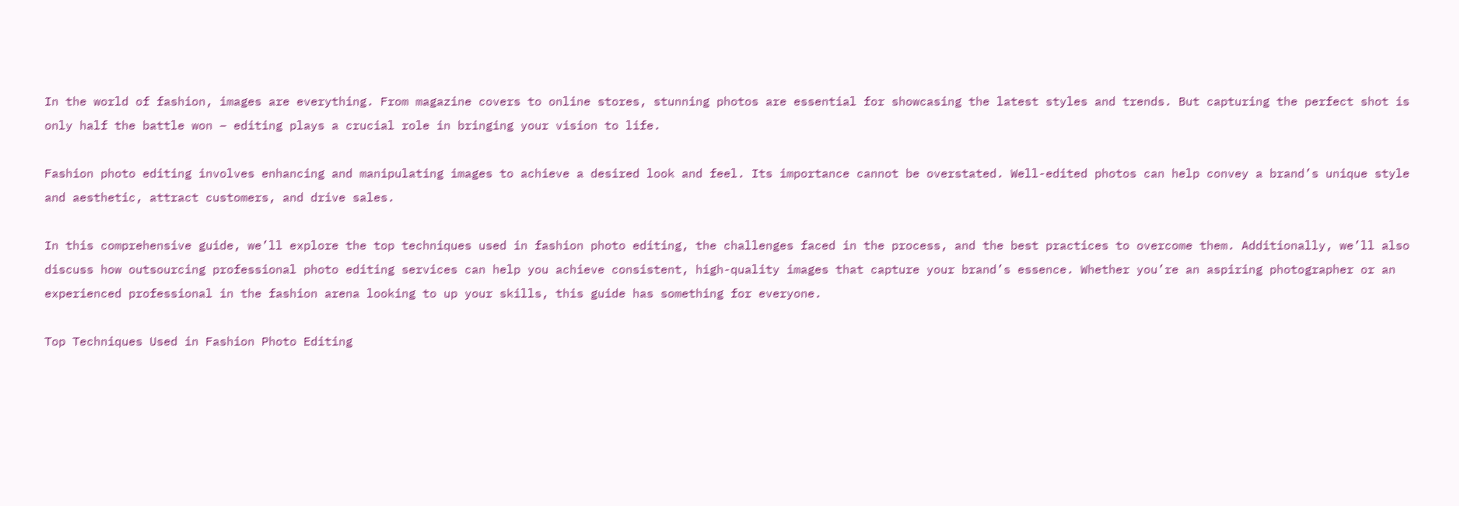In the world of fashion, images are everything. From magazine covers to online stores, stunning photos are essential for showcasing the latest styles and trends. But capturing the perfect shot is only half the battle won – editing plays a crucial role in bringing your vision to life.

Fashion photo editing involves enhancing and manipulating images to achieve a desired look and feel. Its importance cannot be overstated. Well-edited photos can help convey a brand’s unique style and aesthetic, attract customers, and drive sales.

In this comprehensive guide, we’ll explore the top techniques used in fashion photo editing, the challenges faced in the process, and the best practices to overcome them. Additionally, we’ll also discuss how outsourcing professional photo editing services can help you achieve consistent, high-quality images that capture your brand’s essence. Whether you’re an aspiring photographer or an experienced professional in the fashion arena looking to up your skills, this guide has something for everyone.

Top Techniques Used in Fashion Photo Editing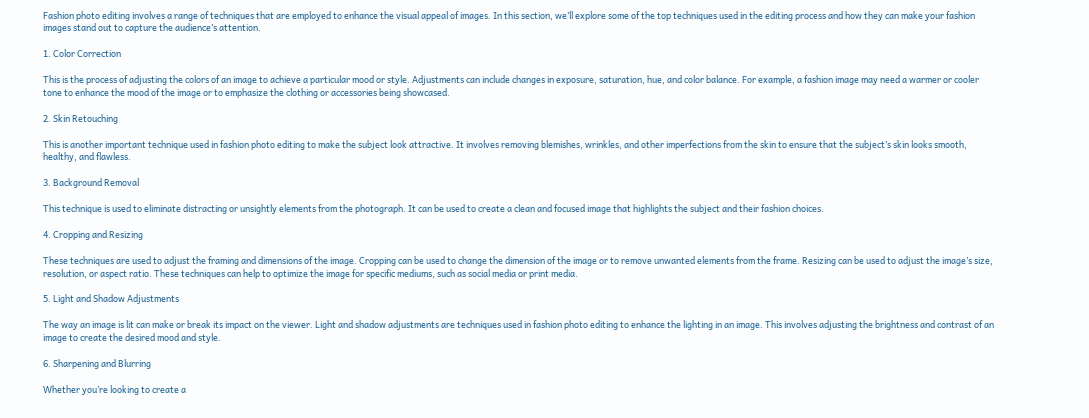Fashion photo editing involves a range of techniques that are employed to enhance the visual appeal of images. In this section, we’ll explore some of the top techniques used in the editing process and how they can make your fashion images stand out to capture the audience’s attention.

1. Color Correction

This is the process of adjusting the colors of an image to achieve a particular mood or style. Adjustments can include changes in exposure, saturation, hue, and color balance. For example, a fashion image may need a warmer or cooler tone to enhance the mood of the image or to emphasize the clothing or accessories being showcased.

2. Skin Retouching

This is another important technique used in fashion photo editing to make the subject look attractive. It involves removing blemishes, wrinkles, and other imperfections from the skin to ensure that the subject’s skin looks smooth, healthy, and flawless.

3. Background Removal

This technique is used to eliminate distracting or unsightly elements from the photograph. It can be used to create a clean and focused image that highlights the subject and their fashion choices.

4. Cropping and Resizing

These techniques are used to adjust the framing and dimensions of the image. Cropping can be used to change the dimension of the image or to remove unwanted elements from the frame. Resizing can be used to adjust the image’s size, resolution, or aspect ratio. These techniques can help to optimize the image for specific mediums, such as social media or print media.

5. Light and Shadow Adjustments

The way an image is lit can make or break its impact on the viewer. Light and shadow adjustments are techniques used in fashion photo editing to enhance the lighting in an image. This involves adjusting the brightness and contrast of an image to create the desired mood and style.

6. Sharpening and Blurring

Whether you’re looking to create a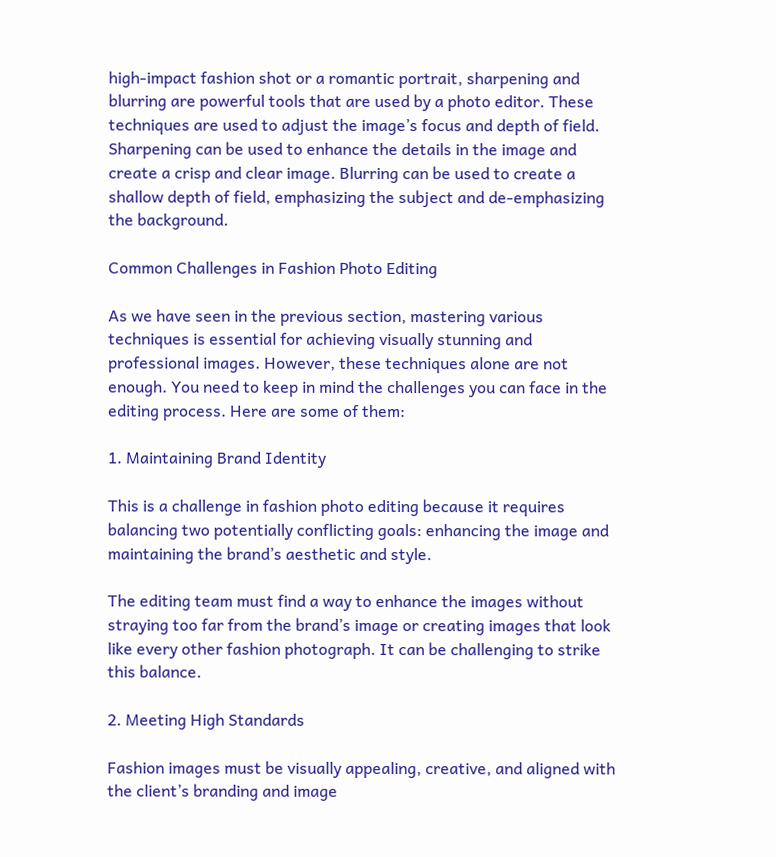high-impact fashion shot or a romantic portrait, sharpening and blurring are powerful tools that are used by a photo editor. These techniques are used to adjust the image’s focus and depth of field. Sharpening can be used to enhance the details in the image and create a crisp and clear image. Blurring can be used to create a shallow depth of field, emphasizing the subject and de-emphasizing the background.

Common Challenges in Fashion Photo Editing

As we have seen in the previous section, mastering various techniques is essential for achieving visually stunning and professional images. However, these techniques alone are not enough. You need to keep in mind the challenges you can face in the editing process. Here are some of them:

1. Maintaining Brand Identity

This is a challenge in fashion photo editing because it requires balancing two potentially conflicting goals: enhancing the image and maintaining the brand’s aesthetic and style.

The editing team must find a way to enhance the images without straying too far from the brand’s image or creating images that look like every other fashion photograph. It can be challenging to strike this balance.

2. Meeting High Standards

Fashion images must be visually appealing, creative, and aligned with the client’s branding and image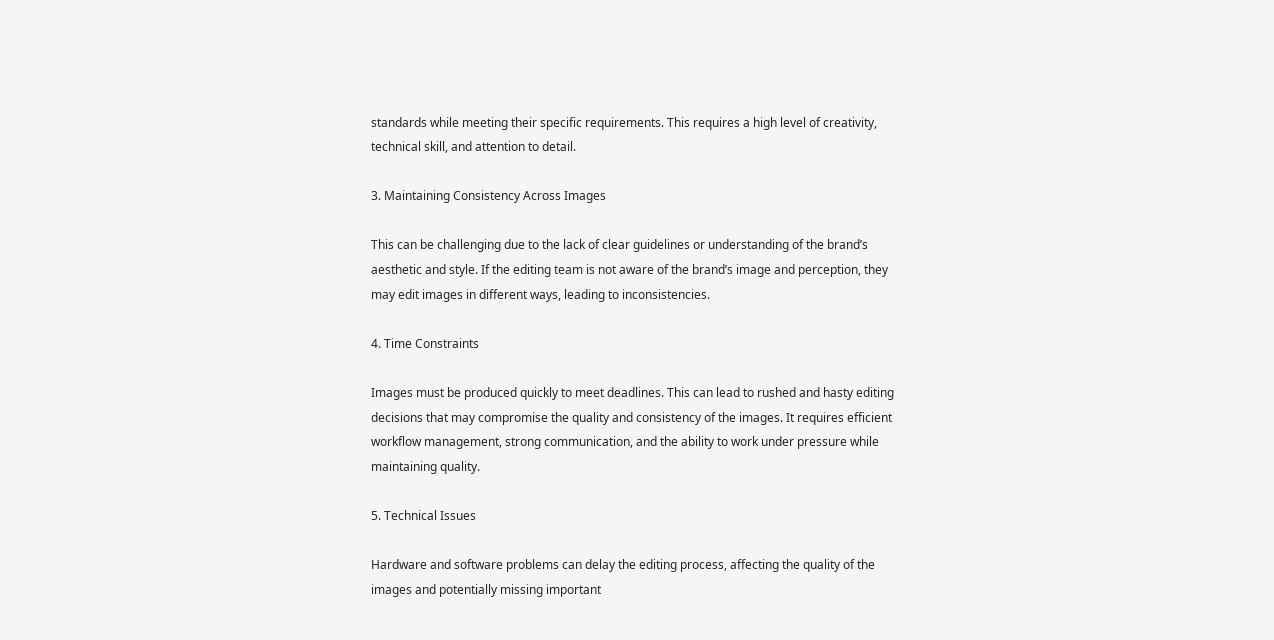standards while meeting their specific requirements. This requires a high level of creativity, technical skill, and attention to detail.

3. Maintaining Consistency Across Images

This can be challenging due to the lack of clear guidelines or understanding of the brand’s aesthetic and style. If the editing team is not aware of the brand’s image and perception, they may edit images in different ways, leading to inconsistencies.

4. Time Constraints

Images must be produced quickly to meet deadlines. This can lead to rushed and hasty editing decisions that may compromise the quality and consistency of the images. It requires efficient workflow management, strong communication, and the ability to work under pressure while maintaining quality.

5. Technical Issues

Hardware and software problems can delay the editing process, affecting the quality of the images and potentially missing important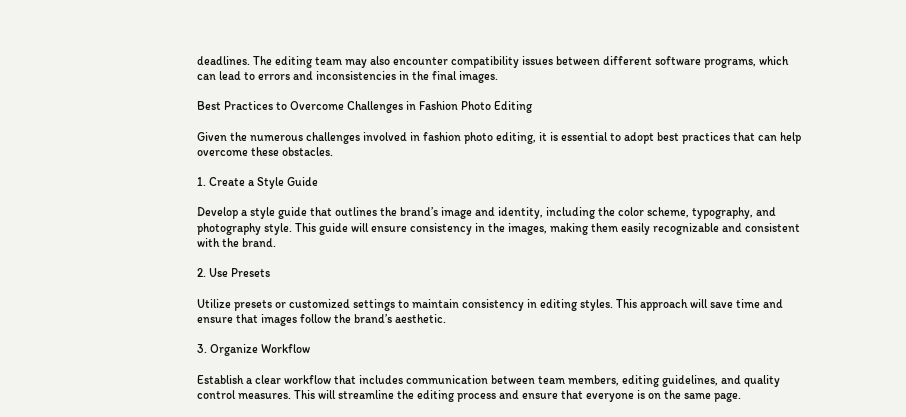deadlines. The editing team may also encounter compatibility issues between different software programs, which can lead to errors and inconsistencies in the final images.

Best Practices to Overcome Challenges in Fashion Photo Editing

Given the numerous challenges involved in fashion photo editing, it is essential to adopt best practices that can help overcome these obstacles.

1. Create a Style Guide

Develop a style guide that outlines the brand’s image and identity, including the color scheme, typography, and photography style. This guide will ensure consistency in the images, making them easily recognizable and consistent with the brand.

2. Use Presets

Utilize presets or customized settings to maintain consistency in editing styles. This approach will save time and ensure that images follow the brand’s aesthetic.

3. Organize Workflow

Establish a clear workflow that includes communication between team members, editing guidelines, and quality control measures. This will streamline the editing process and ensure that everyone is on the same page.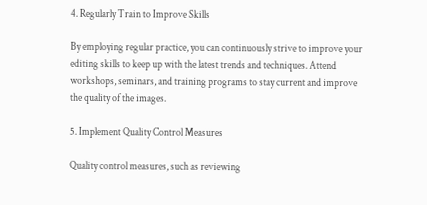4. Regularly Train to Improve Skills

By employing regular practice, you can continuously strive to improve your editing skills to keep up with the latest trends and techniques. Attend workshops, seminars, and training programs to stay current and improve the quality of the images.

5. Implement Quality Control Measures

Quality control measures, such as reviewing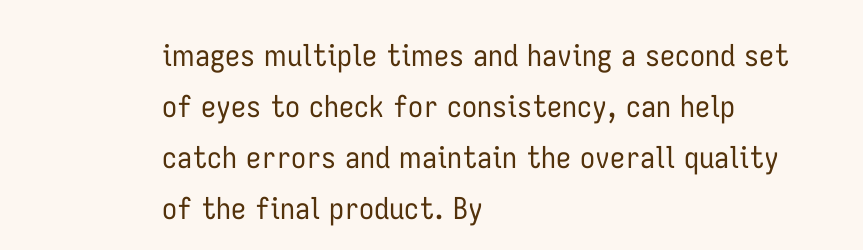images multiple times and having a second set of eyes to check for consistency, can help catch errors and maintain the overall quality of the final product. By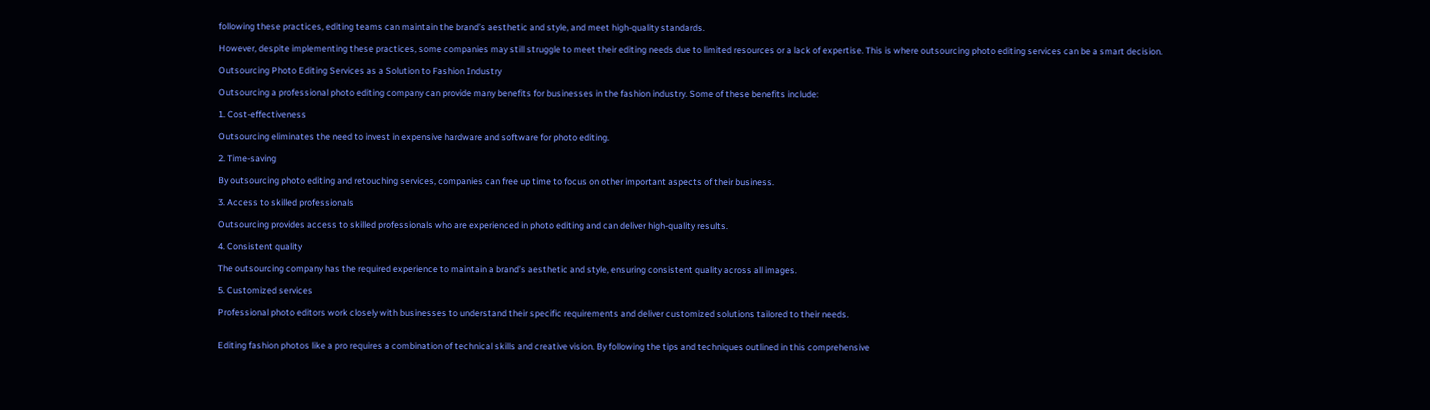following these practices, editing teams can maintain the brand’s aesthetic and style, and meet high-quality standards.

However, despite implementing these practices, some companies may still struggle to meet their editing needs due to limited resources or a lack of expertise. This is where outsourcing photo editing services can be a smart decision.

Outsourcing Photo Editing Services as a Solution to Fashion Industry

Outsourcing a professional photo editing company can provide many benefits for businesses in the fashion industry. Some of these benefits include:

1. Cost-effectiveness

Outsourcing eliminates the need to invest in expensive hardware and software for photo editing.

2. Time-saving

By outsourcing photo editing and retouching services, companies can free up time to focus on other important aspects of their business.

3. Access to skilled professionals

Outsourcing provides access to skilled professionals who are experienced in photo editing and can deliver high-quality results.

4. Consistent quality

The outsourcing company has the required experience to maintain a brand’s aesthetic and style, ensuring consistent quality across all images.

5. Customized services

Professional photo editors work closely with businesses to understand their specific requirements and deliver customized solutions tailored to their needs.


Editing fashion photos like a pro requires a combination of technical skills and creative vision. By following the tips and techniques outlined in this comprehensive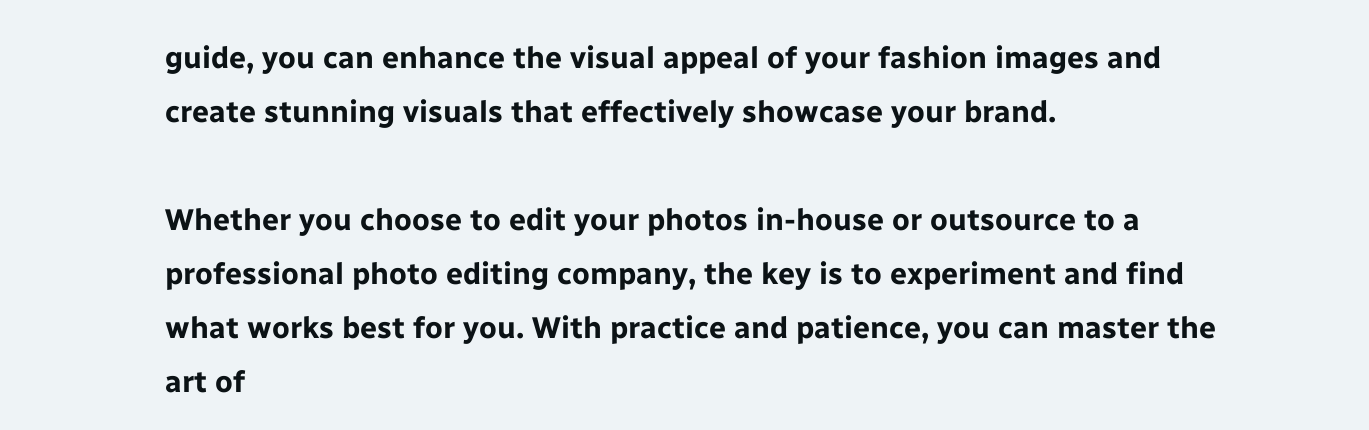guide, you can enhance the visual appeal of your fashion images and create stunning visuals that effectively showcase your brand.

Whether you choose to edit your photos in-house or outsource to a professional photo editing company, the key is to experiment and find what works best for you. With practice and patience, you can master the art of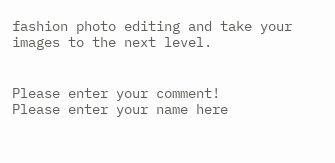fashion photo editing and take your images to the next level.


Please enter your comment!
Please enter your name here